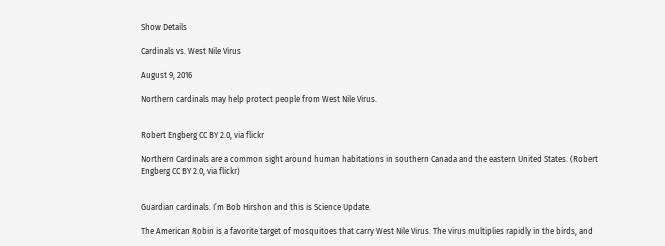Show Details

Cardinals vs. West Nile Virus

August 9, 2016

Northern cardinals may help protect people from West Nile Virus.


Robert Engberg CC BY 2.0, via flickr

Northern Cardinals are a common sight around human habitations in southern Canada and the eastern United States. (Robert Engberg CC BY 2.0, via flickr)


Guardian cardinals. I’m Bob Hirshon and this is Science Update.

The American Robin is a favorite target of mosquitoes that carry West Nile Virus. The virus multiplies rapidly in the birds, and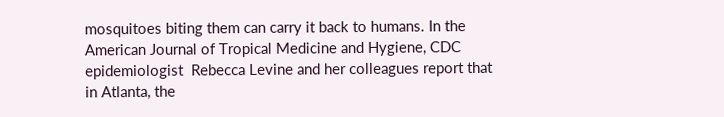mosquitoes biting them can carry it back to humans. In the American Journal of Tropical Medicine and Hygiene, CDC epidemiologist  Rebecca Levine and her colleagues report that in Atlanta, the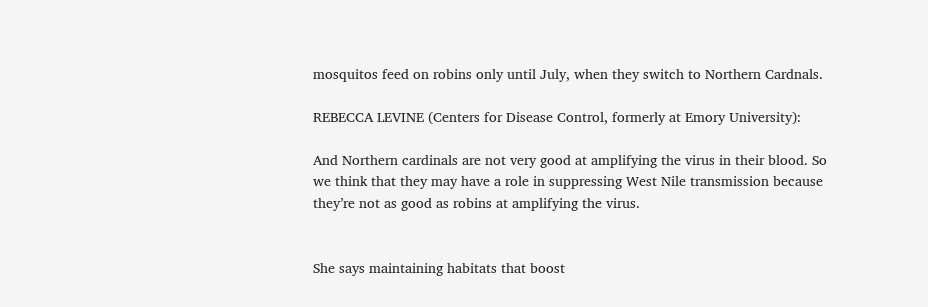mosquitos feed on robins only until July, when they switch to Northern Cardnals.

REBECCA LEVINE (Centers for Disease Control, formerly at Emory University):

And Northern cardinals are not very good at amplifying the virus in their blood. So we think that they may have a role in suppressing West Nile transmission because they’re not as good as robins at amplifying the virus.


She says maintaining habitats that boost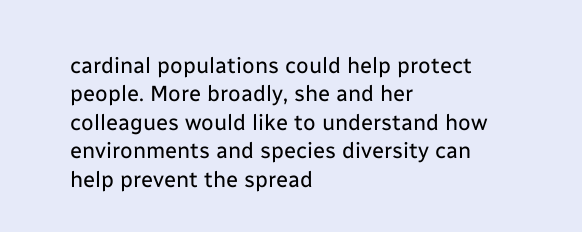cardinal populations could help protect people. More broadly, she and her colleagues would like to understand how environments and species diversity can help prevent the spread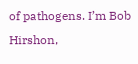of pathogens. I’m Bob Hirshon,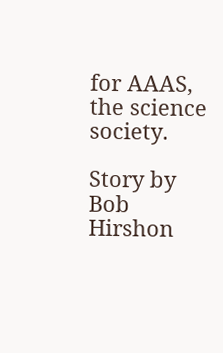for AAAS, the science society.

Story by Bob Hirshon